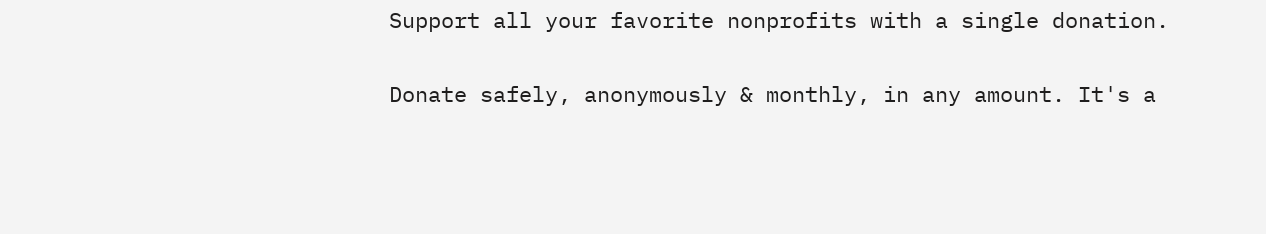Support all your favorite nonprofits with a single donation.

Donate safely, anonymously & monthly, in any amount. It's a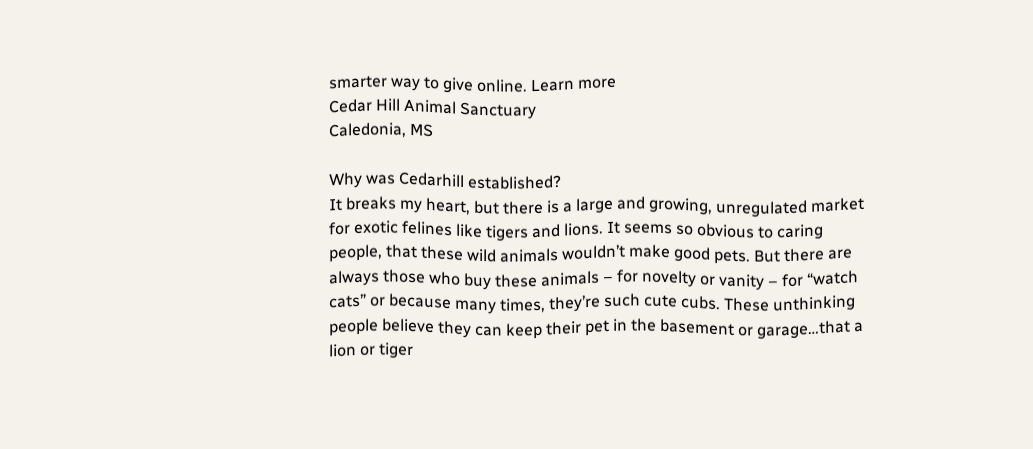smarter way to give online. Learn more
Cedar Hill Animal Sanctuary
Caledonia, MS

Why was Cedarhill established?
It breaks my heart, but there is a large and growing, unregulated market for exotic felines like tigers and lions. It seems so obvious to caring people, that these wild animals wouldn’t make good pets. But there are always those who buy these animals – for novelty or vanity – for “watch cats” or because many times, they’re such cute cubs. These unthinking people believe they can keep their pet in the basement or garage…that a lion or tiger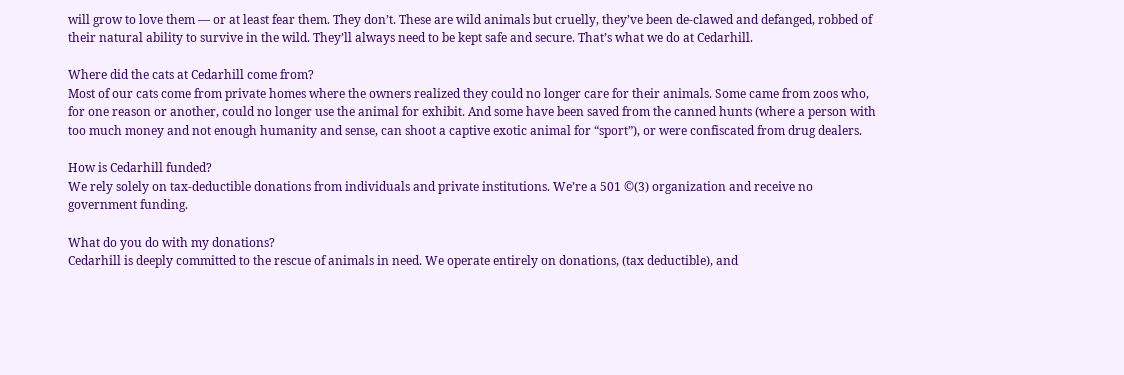will grow to love them — or at least fear them. They don’t. These are wild animals but cruelly, they’ve been de-clawed and defanged, robbed of their natural ability to survive in the wild. They’ll always need to be kept safe and secure. That’s what we do at Cedarhill.

Where did the cats at Cedarhill come from?
Most of our cats come from private homes where the owners realized they could no longer care for their animals. Some came from zoos who, for one reason or another, could no longer use the animal for exhibit. And some have been saved from the canned hunts (where a person with too much money and not enough humanity and sense, can shoot a captive exotic animal for “sport”), or were confiscated from drug dealers.

How is Cedarhill funded?
We rely solely on tax-deductible donations from individuals and private institutions. We’re a 501 ©(3) organization and receive no government funding.

What do you do with my donations?
Cedarhill is deeply committed to the rescue of animals in need. We operate entirely on donations, (tax deductible), and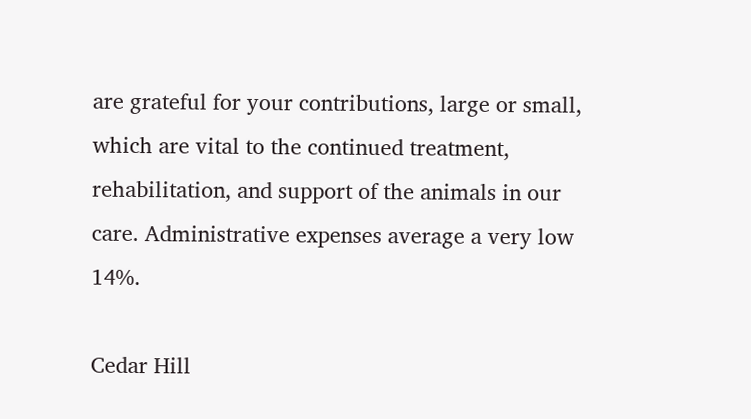are grateful for your contributions, large or small, which are vital to the continued treatment, rehabilitation, and support of the animals in our care. Administrative expenses average a very low 14%.

Cedar Hill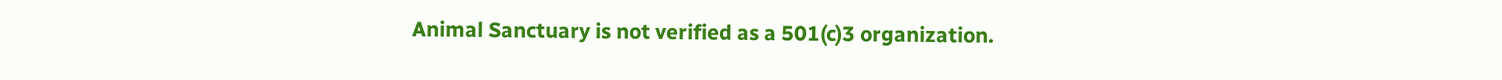Animal Sanctuary is not verified as a 501(c)3 organization.